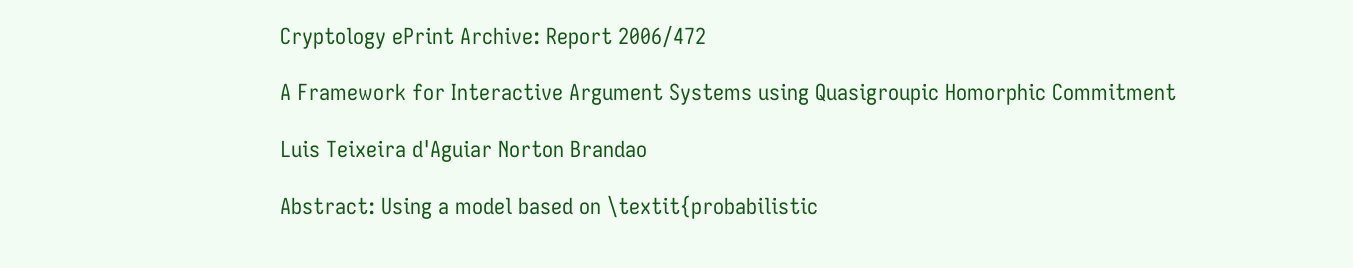Cryptology ePrint Archive: Report 2006/472

A Framework for Interactive Argument Systems using Quasigroupic Homorphic Commitment

Luis Teixeira d'Aguiar Norton Brandao

Abstract: Using a model based on \textit{probabilistic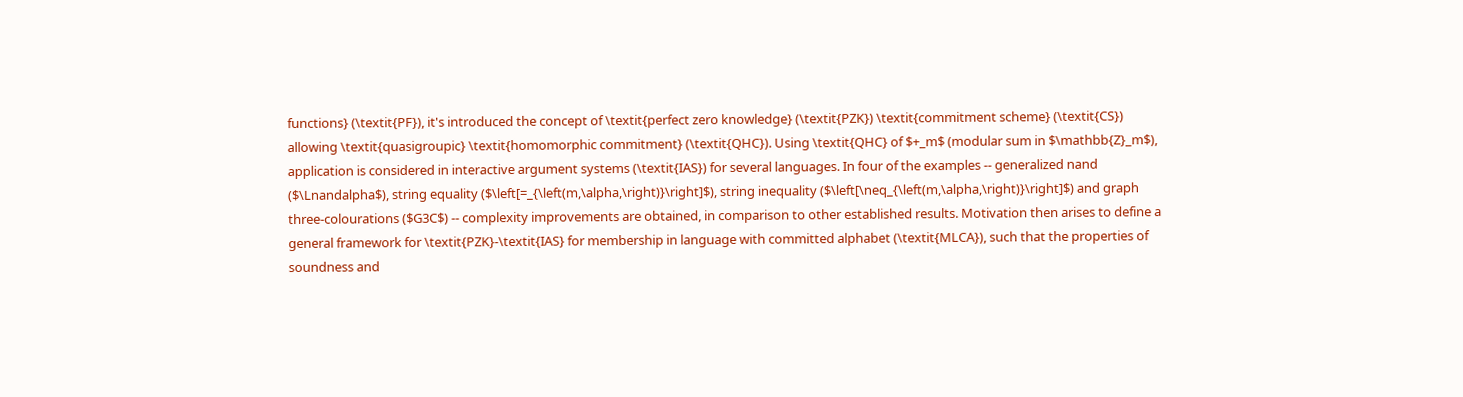functions} (\textit{PF}), it's introduced the concept of \textit{perfect zero knowledge} (\textit{PZK}) \textit{commitment scheme} (\textit{CS}) allowing \textit{quasigroupic} \textit{homomorphic commitment} (\textit{QHC}). Using \textit{QHC} of $+_m$ (modular sum in $\mathbb{Z}_m$), application is considered in interactive argument systems (\textit{IAS}) for several languages. In four of the examples -- generalized nand ($\Lnandalpha$), string equality ($\left[=_{\left(m,\alpha,\right)}\right]$), string inequality ($\left[\neq_{\left(m,\alpha,\right)}\right]$) and graph three-colourations ($G3C$) -- complexity improvements are obtained, in comparison to other established results. Motivation then arises to define a general framework for \textit{PZK}-\textit{IAS} for membership in language with committed alphabet (\textit{MLCA}), such that the properties of soundness and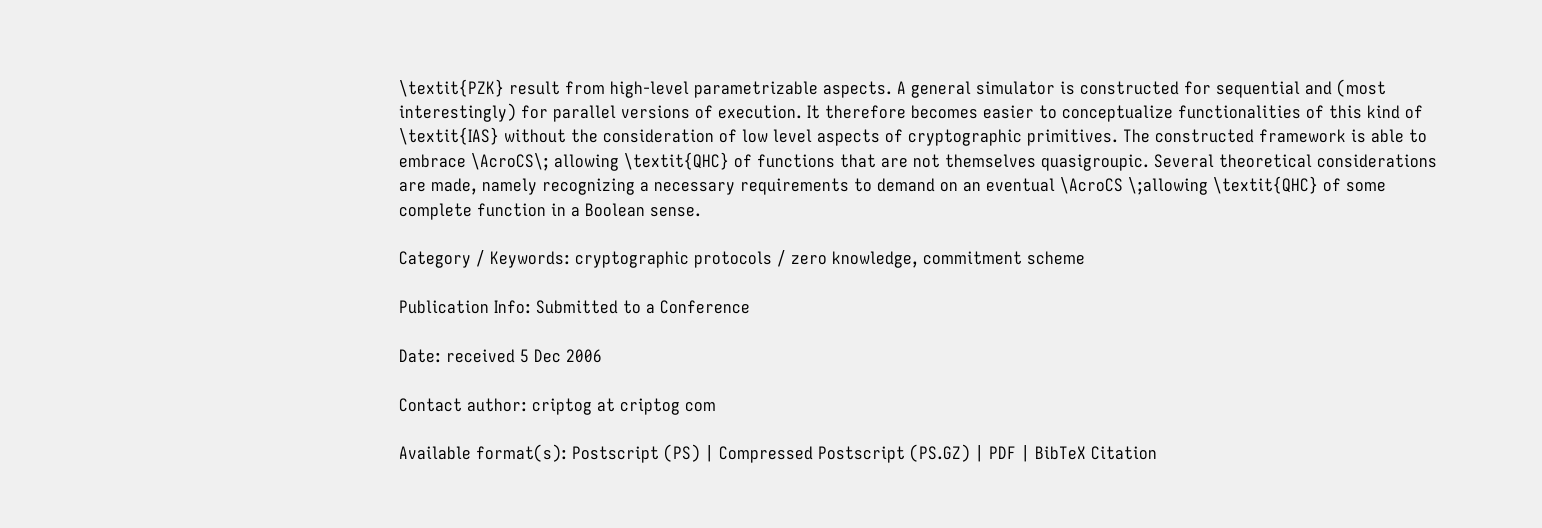\textit{PZK} result from high-level parametrizable aspects. A general simulator is constructed for sequential and (most interestingly) for parallel versions of execution. It therefore becomes easier to conceptualize functionalities of this kind of \textit{IAS} without the consideration of low level aspects of cryptographic primitives. The constructed framework is able to embrace \AcroCS\; allowing \textit{QHC} of functions that are not themselves quasigroupic. Several theoretical considerations are made, namely recognizing a necessary requirements to demand on an eventual \AcroCS \;allowing \textit{QHC} of some complete function in a Boolean sense.

Category / Keywords: cryptographic protocols / zero knowledge, commitment scheme

Publication Info: Submitted to a Conference

Date: received 5 Dec 2006

Contact author: criptog at criptog com

Available format(s): Postscript (PS) | Compressed Postscript (PS.GZ) | PDF | BibTeX Citation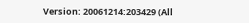Version: 20061214:203429 (All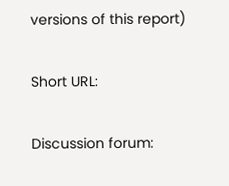versions of this report)

Short URL:

Discussion forum: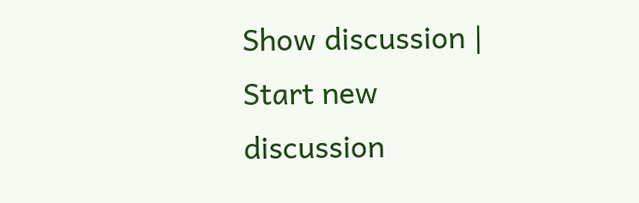Show discussion | Start new discussion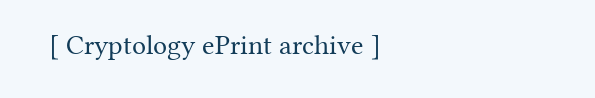[ Cryptology ePrint archive ]